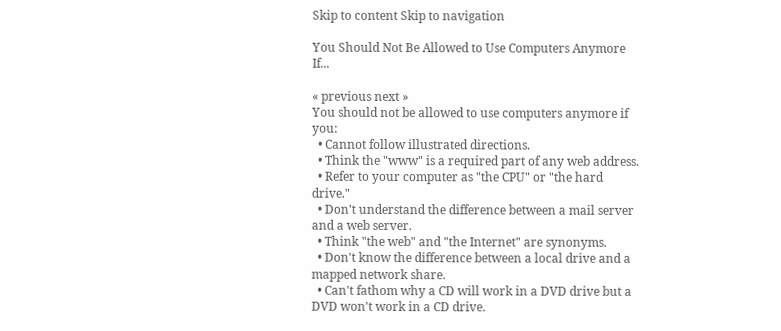Skip to content Skip to navigation

You Should Not Be Allowed to Use Computers Anymore If...

« previous next »
You should not be allowed to use computers anymore if you:
  • Cannot follow illustrated directions.
  • Think the "www" is a required part of any web address.
  • Refer to your computer as "the CPU" or "the hard drive."
  • Don't understand the difference between a mail server and a web server.
  • Think "the web" and "the Internet" are synonyms.
  • Don't know the difference between a local drive and a mapped network share.
  • Can't fathom why a CD will work in a DVD drive but a DVD won't work in a CD drive.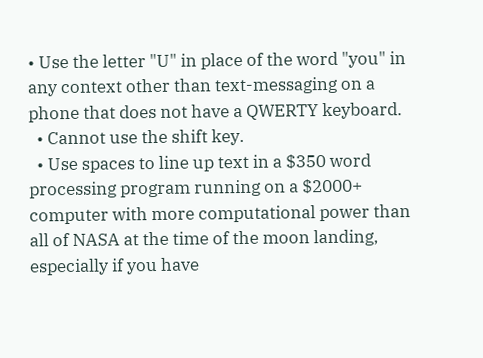• Use the letter "U" in place of the word "you" in any context other than text-messaging on a phone that does not have a QWERTY keyboard.
  • Cannot use the shift key.
  • Use spaces to line up text in a $350 word processing program running on a $2000+ computer with more computational power than all of NASA at the time of the moon landing, especially if you have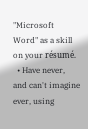"Microsoft Word" as a skill on your résumé.
  • Have never, and can't imagine ever, using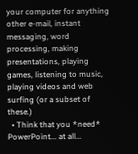your computer for anything other e-mail, instant messaging, word processing, making presentations, playing games, listening to music, playing videos and web surfing (or a subset of these.)
  • Think that you *need* PowerPoint... at all...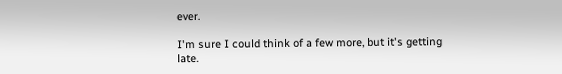ever.

I'm sure I could think of a few more, but it's getting late.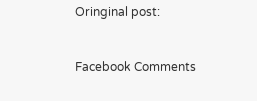Oringinal post:


Facebook Comments